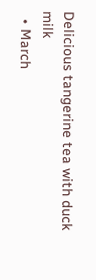Delicious tangerine tea with duck milk
  • March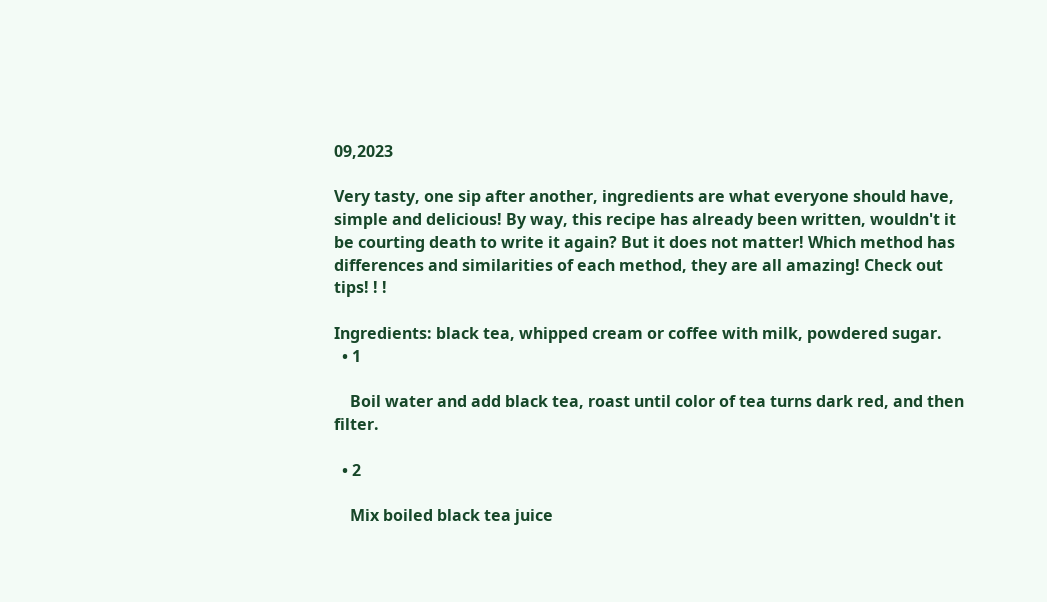09,2023

Very tasty, one sip after another, ingredients are what everyone should have, simple and delicious! By way, this recipe has already been written, wouldn't it be courting death to write it again? But it does not matter! Which method has differences and similarities of each method, they are all amazing! Check out tips! ! !

Ingredients: black tea, whipped cream or coffee with milk, powdered sugar.
  • 1

    Boil water and add black tea, roast until color of tea turns dark red, and then filter.

  • 2

    Mix boiled black tea juice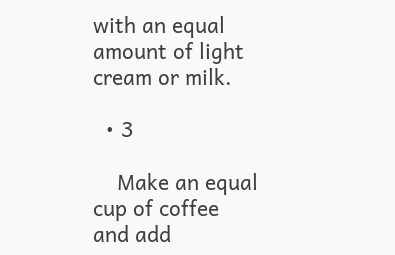with an equal amount of light cream or milk.

  • 3

    Make an equal cup of coffee and add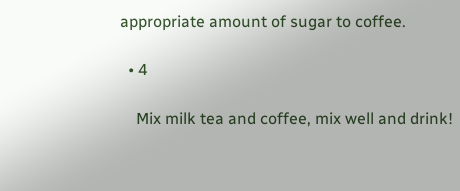appropriate amount of sugar to coffee.

  • 4

    Mix milk tea and coffee, mix well and drink!